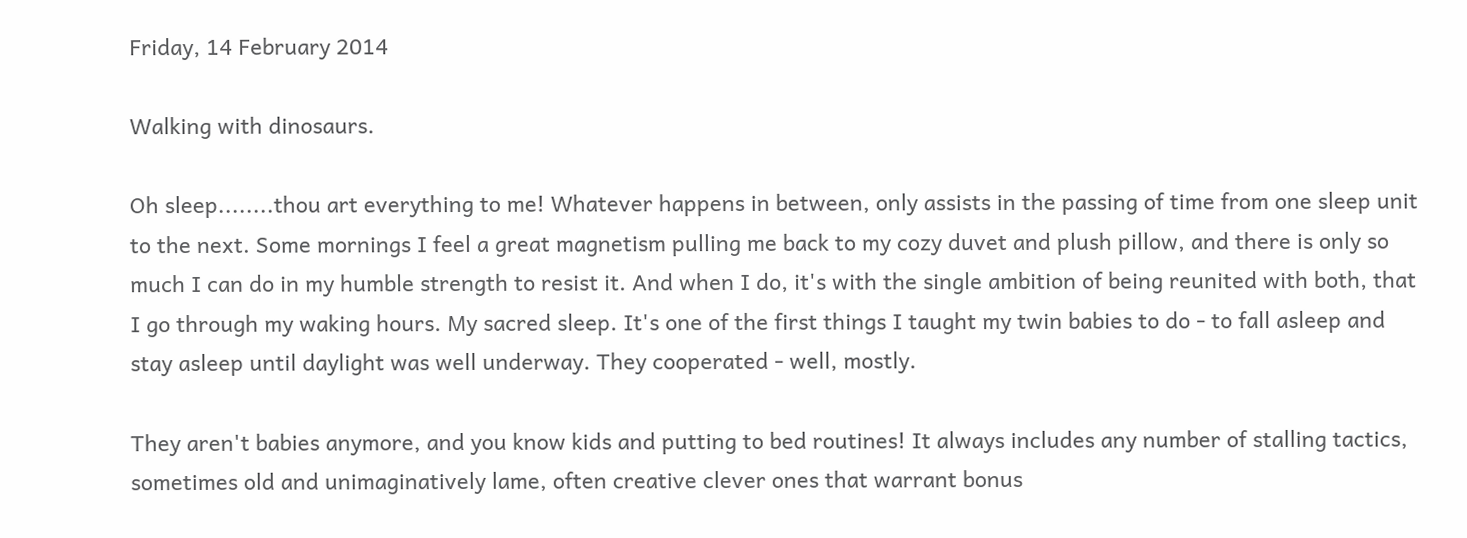Friday, 14 February 2014

Walking with dinosaurs.

Oh sleep........thou art everything to me! Whatever happens in between, only assists in the passing of time from one sleep unit to the next. Some mornings I feel a great magnetism pulling me back to my cozy duvet and plush pillow, and there is only so much I can do in my humble strength to resist it. And when I do, it's with the single ambition of being reunited with both, that I go through my waking hours. My sacred sleep. It's one of the first things I taught my twin babies to do - to fall asleep and stay asleep until daylight was well underway. They cooperated - well, mostly.

They aren't babies anymore, and you know kids and putting to bed routines! It always includes any number of stalling tactics, sometimes old and unimaginatively lame, often creative clever ones that warrant bonus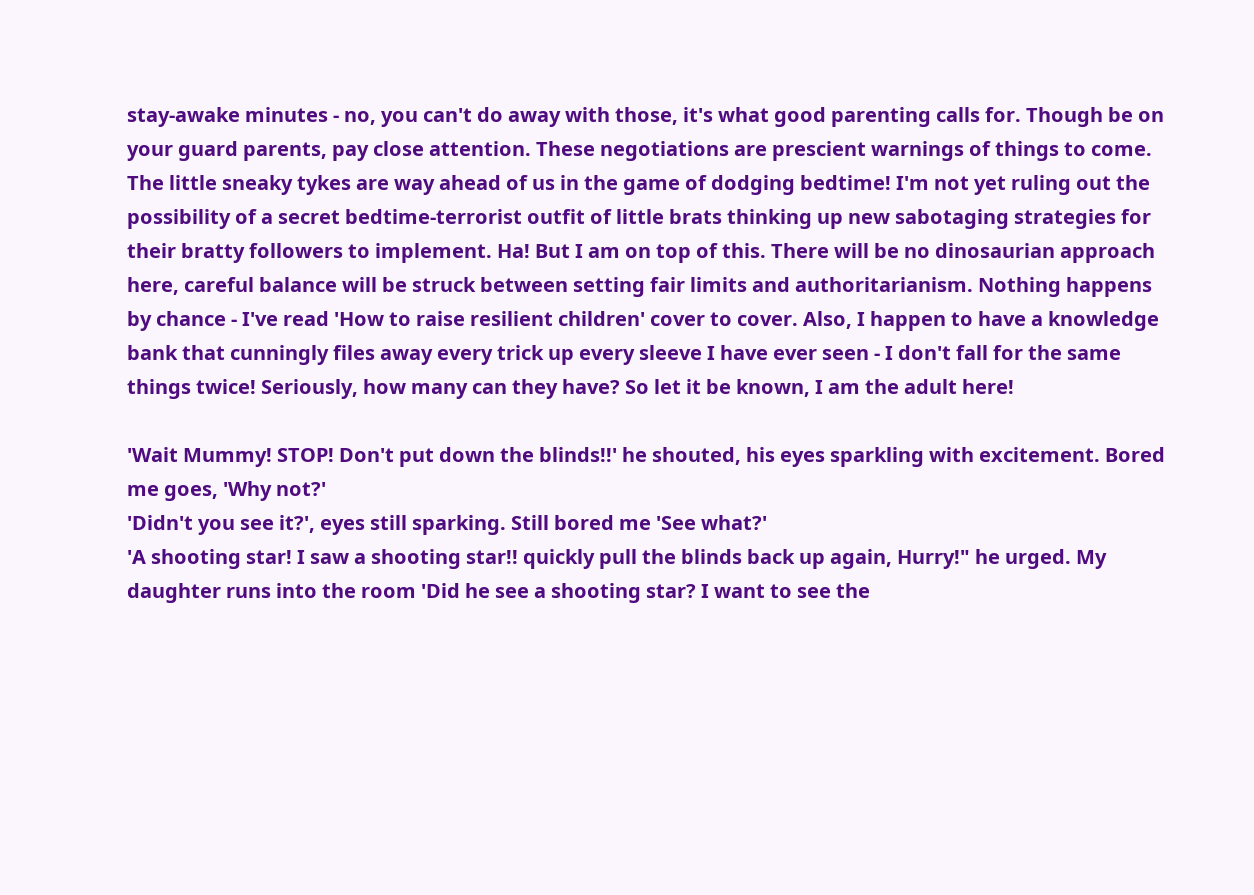stay-awake minutes - no, you can't do away with those, it's what good parenting calls for. Though be on your guard parents, pay close attention. These negotiations are prescient warnings of things to come. The little sneaky tykes are way ahead of us in the game of dodging bedtime! I'm not yet ruling out the possibility of a secret bedtime-terrorist outfit of little brats thinking up new sabotaging strategies for their bratty followers to implement. Ha! But I am on top of this. There will be no dinosaurian approach here, careful balance will be struck between setting fair limits and authoritarianism. Nothing happens by chance - I've read 'How to raise resilient children' cover to cover. Also, I happen to have a knowledge bank that cunningly files away every trick up every sleeve I have ever seen - I don't fall for the same things twice! Seriously, how many can they have? So let it be known, I am the adult here!

'Wait Mummy! STOP! Don't put down the blinds!!' he shouted, his eyes sparkling with excitement. Bored me goes, 'Why not?'
'Didn't you see it?', eyes still sparking. Still bored me 'See what?'
'A shooting star! I saw a shooting star!! quickly pull the blinds back up again, Hurry!" he urged. My daughter runs into the room 'Did he see a shooting star? I want to see the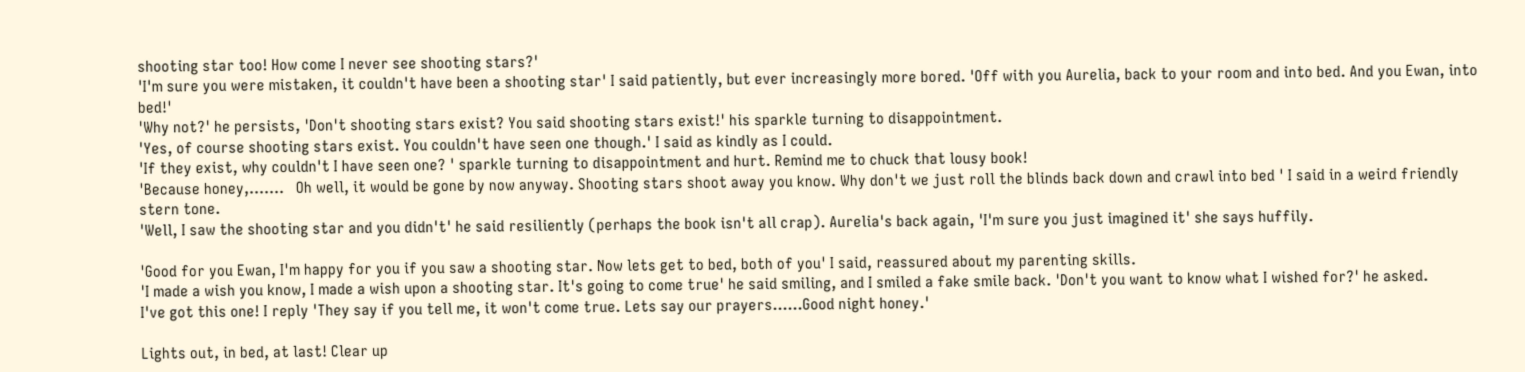shooting star too! How come I never see shooting stars?'
'I'm sure you were mistaken, it couldn't have been a shooting star' I said patiently, but ever increasingly more bored. 'Off with you Aurelia, back to your room and into bed. And you Ewan, into bed!'
'Why not?' he persists, 'Don't shooting stars exist? You said shooting stars exist!' his sparkle turning to disappointment.
'Yes, of course shooting stars exist. You couldn't have seen one though.' I said as kindly as I could.
'If they exist, why couldn't I have seen one? ' sparkle turning to disappointment and hurt. Remind me to chuck that lousy book!
'Because honey,.......   Oh well, it would be gone by now anyway. Shooting stars shoot away you know. Why don't we just roll the blinds back down and crawl into bed ' I said in a weird friendly stern tone.
'Well, I saw the shooting star and you didn't' he said resiliently (perhaps the book isn't all crap). Aurelia's back again, 'I'm sure you just imagined it' she says huffily.

'Good for you Ewan, I'm happy for you if you saw a shooting star. Now lets get to bed, both of you' I said, reassured about my parenting skills.
'I made a wish you know, I made a wish upon a shooting star. It's going to come true' he said smiling, and I smiled a fake smile back. 'Don't you want to know what I wished for?' he asked.
I've got this one! I reply 'They say if you tell me, it won't come true. Lets say our prayers......Good night honey.'

Lights out, in bed, at last! Clear up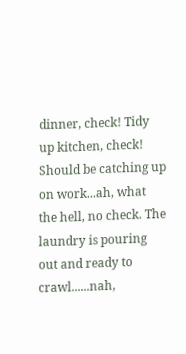dinner, check! Tidy up kitchen, check! Should be catching up on work...ah, what the hell, no check. The laundry is pouring out and ready to crawl......nah,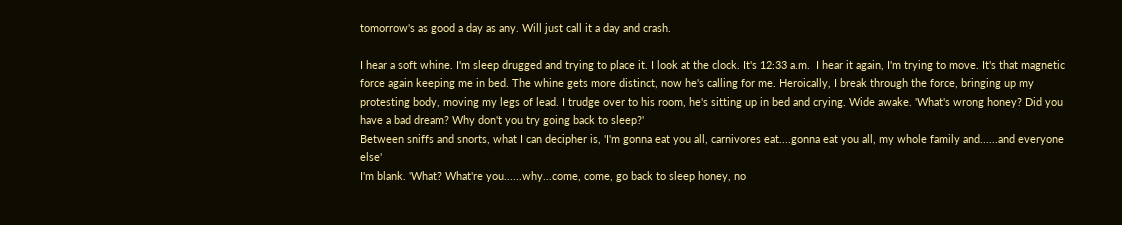tomorrow's as good a day as any. Will just call it a day and crash.

I hear a soft whine. I'm sleep drugged and trying to place it. I look at the clock. It's 12:33 a.m.  I hear it again, I'm trying to move. It's that magnetic force again keeping me in bed. The whine gets more distinct, now he's calling for me. Heroically, I break through the force, bringing up my protesting body, moving my legs of lead. I trudge over to his room, he's sitting up in bed and crying. Wide awake. 'What's wrong honey? Did you have a bad dream? Why don't you try going back to sleep?'
Between sniffs and snorts, what I can decipher is, 'I'm gonna eat you all, carnivores eat....gonna eat you all, my whole family and......and everyone else'
I'm blank. 'What? What're you......why...come, come, go back to sleep honey, no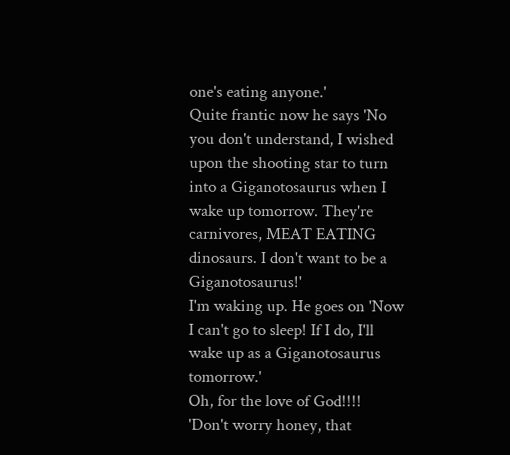one's eating anyone.'
Quite frantic now he says 'No you don't understand, I wished upon the shooting star to turn into a Giganotosaurus when I wake up tomorrow. They're carnivores, MEAT EATING dinosaurs. I don't want to be a Giganotosaurus!'
I'm waking up. He goes on 'Now I can't go to sleep! If I do, I'll wake up as a Giganotosaurus tomorrow.'
Oh, for the love of God!!!!
'Don't worry honey, that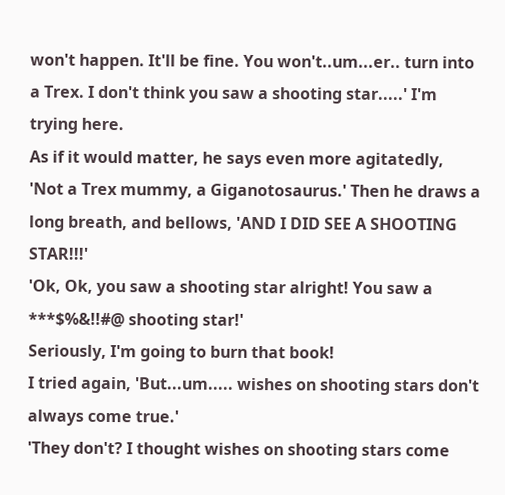won't happen. It'll be fine. You won't..um...er.. turn into a Trex. I don't think you saw a shooting star.....' I'm trying here.
As if it would matter, he says even more agitatedly, 'Not a Trex mummy, a Giganotosaurus.' Then he draws a long breath, and bellows, 'AND I DID SEE A SHOOTING STAR!!!'
'Ok, Ok, you saw a shooting star alright! You saw a ***$%&!!#@ shooting star!'
Seriously, I'm going to burn that book!
I tried again, 'But...um..... wishes on shooting stars don't always come true.'
'They don't? I thought wishes on shooting stars come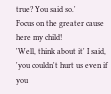true? You said so.'
Focus on the greater cause here my child!
'Well, think about it' I said, 'you couldn't hurt us even if you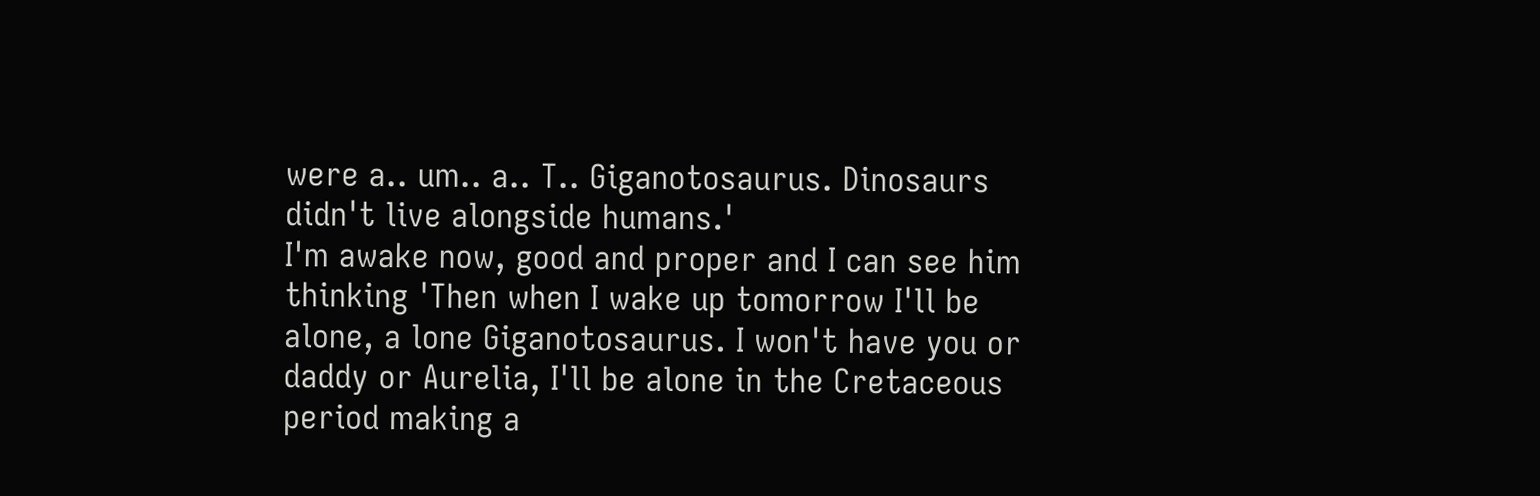were a.. um.. a.. T.. Giganotosaurus. Dinosaurs didn't live alongside humans.'
I'm awake now, good and proper and I can see him thinking 'Then when I wake up tomorrow I'll be alone, a lone Giganotosaurus. I won't have you or daddy or Aurelia, I'll be alone in the Cretaceous period making a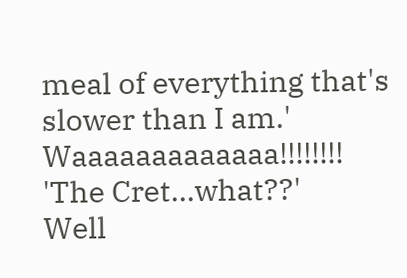meal of everything that's slower than I am.' Waaaaaaaaaaaaa!!!!!!!!
'The Cret...what??'
Well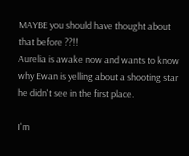MAYBE you should have thought about that before ??!!
Aurelia is awake now and wants to know why Ewan is yelling about a shooting star he didn't see in the first place.

I'm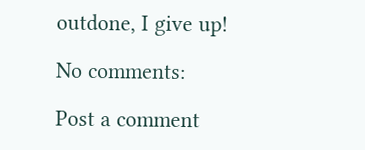outdone, I give up!

No comments:

Post a comment